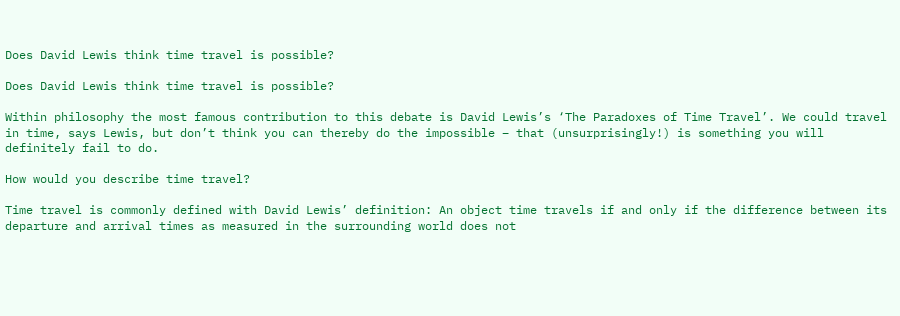Does David Lewis think time travel is possible?

Does David Lewis think time travel is possible?

Within philosophy the most famous contribution to this debate is David Lewis’s ‘The Paradoxes of Time Travel’. We could travel in time, says Lewis, but don’t think you can thereby do the impossible – that (unsurprisingly!) is something you will definitely fail to do.

How would you describe time travel?

Time travel is commonly defined with David Lewis’ definition: An object time travels if and only if the difference between its departure and arrival times as measured in the surrounding world does not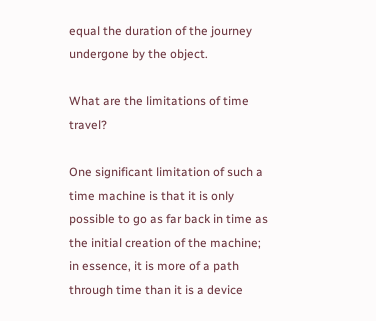equal the duration of the journey undergone by the object.

What are the limitations of time travel?

One significant limitation of such a time machine is that it is only possible to go as far back in time as the initial creation of the machine; in essence, it is more of a path through time than it is a device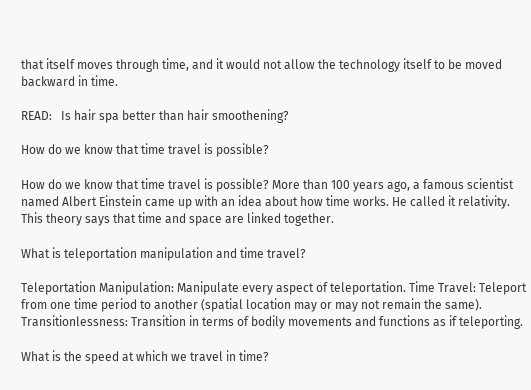that itself moves through time, and it would not allow the technology itself to be moved backward in time.

READ:   Is hair spa better than hair smoothening?

How do we know that time travel is possible?

How do we know that time travel is possible? More than 100 years ago, a famous scientist named Albert Einstein came up with an idea about how time works. He called it relativity. This theory says that time and space are linked together.

What is teleportation manipulation and time travel?

Teleportation Manipulation: Manipulate every aspect of teleportation. Time Travel: Teleport from one time period to another (spatial location may or may not remain the same). Transitionlessness: Transition in terms of bodily movements and functions as if teleporting.

What is the speed at which we travel in time?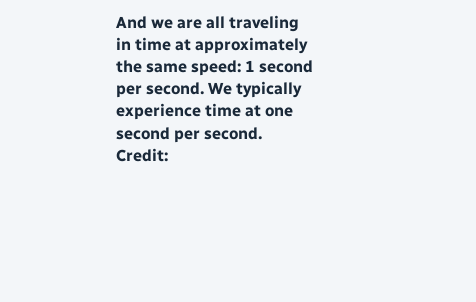And we are all traveling in time at approximately the same speed: 1 second per second. We typically experience time at one second per second. Credit: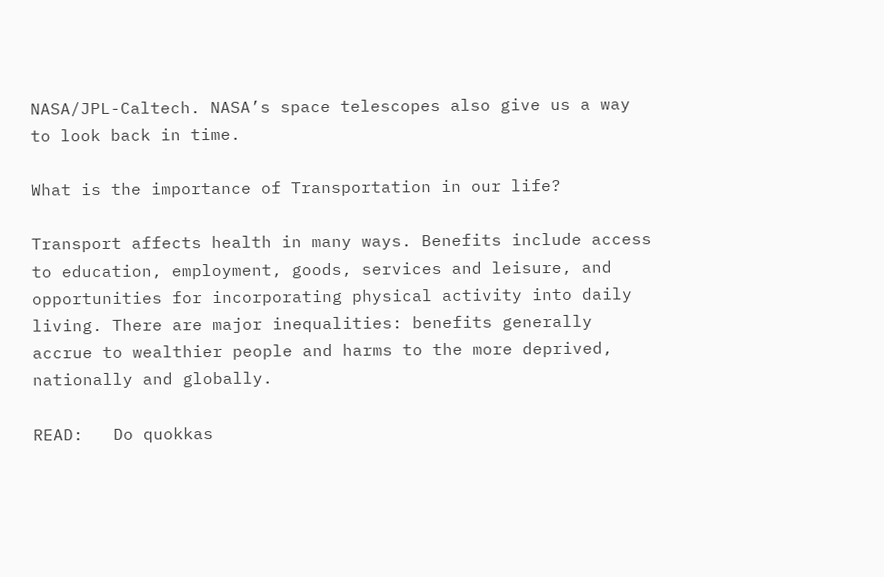NASA/JPL-Caltech. NASA’s space telescopes also give us a way to look back in time.

What is the importance of Transportation in our life?

Transport affects health in many ways. Benefits include access to education, employment, goods, services and leisure, and opportunities for incorporating physical activity into daily living. There are major inequalities: benefits generally accrue to wealthier people and harms to the more deprived, nationally and globally.

READ:   Do quokkas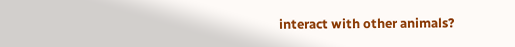interact with other animals?